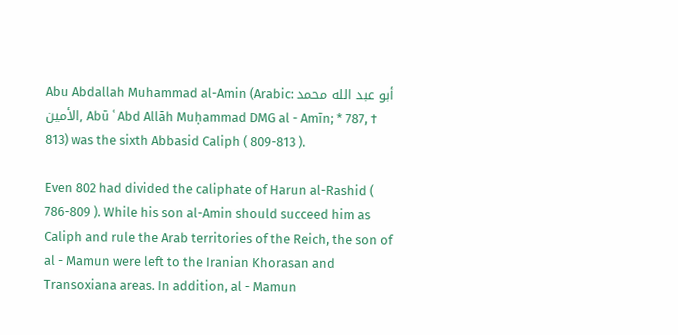Abu Abdallah Muhammad al-Amin (Arabic: أبو عبد الله محمد الأمين, Abū ʿ Abd Allāh Muḥammad DMG al - Amīn; * 787, † 813) was the sixth Abbasid Caliph ( 809-813 ).

Even 802 had divided the caliphate of Harun al-Rashid ( 786-809 ). While his son al-Amin should succeed him as Caliph and rule the Arab territories of the Reich, the son of al - Mamun were left to the Iranian Khorasan and Transoxiana areas. In addition, al - Mamun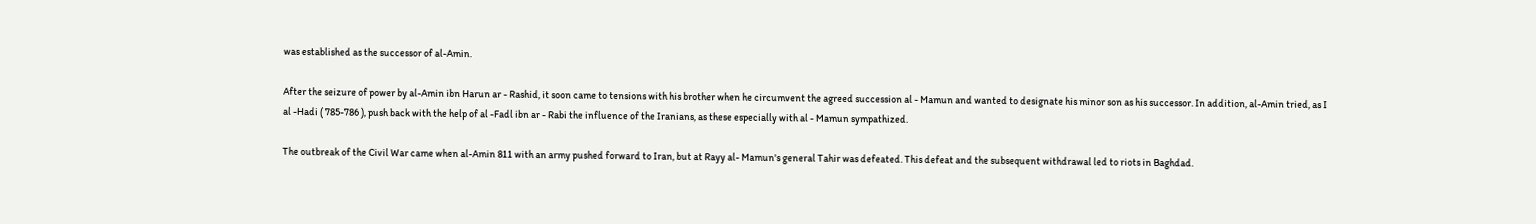was established as the successor of al-Amin.

After the seizure of power by al-Amin ibn Harun ar - Rashid, it soon came to tensions with his brother when he circumvent the agreed succession al - Mamun and wanted to designate his minor son as his successor. In addition, al-Amin tried, as I al -Hadi ( 785-786 ), push back with the help of al -Fadl ibn ar - Rabi the influence of the Iranians, as these especially with al - Mamun sympathized.

The outbreak of the Civil War came when al-Amin 811 with an army pushed forward to Iran, but at Rayy al- Mamun's general Tahir was defeated. This defeat and the subsequent withdrawal led to riots in Baghdad.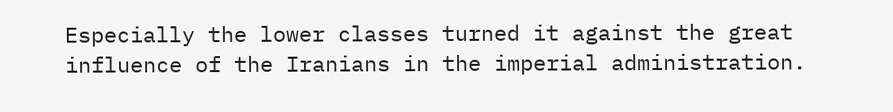Especially the lower classes turned it against the great influence of the Iranians in the imperial administration.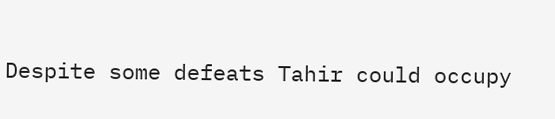Despite some defeats Tahir could occupy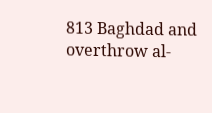813 Baghdad and overthrow al-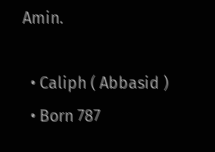Amin.

  • Caliph ( Abbasid )
  • Born 787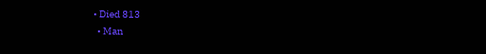• Died 813
  • Man